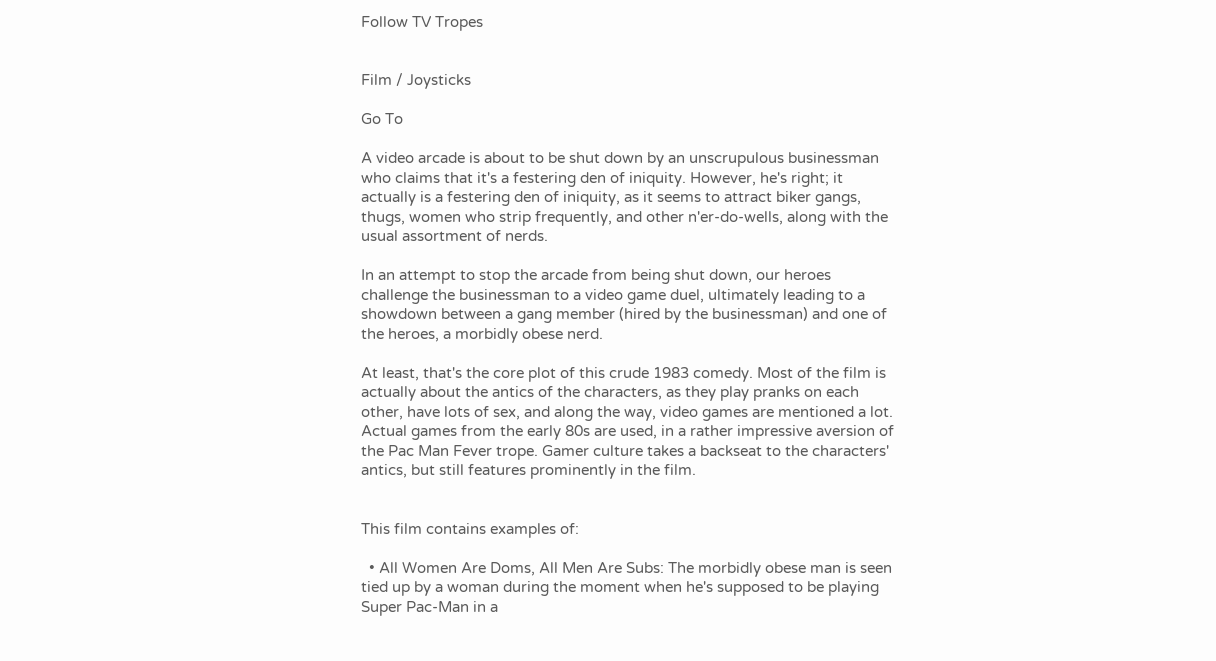Follow TV Tropes


Film / Joysticks

Go To

A video arcade is about to be shut down by an unscrupulous businessman who claims that it's a festering den of iniquity. However, he's right; it actually is a festering den of iniquity, as it seems to attract biker gangs, thugs, women who strip frequently, and other n'er-do-wells, along with the usual assortment of nerds.

In an attempt to stop the arcade from being shut down, our heroes challenge the businessman to a video game duel, ultimately leading to a showdown between a gang member (hired by the businessman) and one of the heroes, a morbidly obese nerd.

At least, that's the core plot of this crude 1983 comedy. Most of the film is actually about the antics of the characters, as they play pranks on each other, have lots of sex, and along the way, video games are mentioned a lot. Actual games from the early 80s are used, in a rather impressive aversion of the Pac Man Fever trope. Gamer culture takes a backseat to the characters' antics, but still features prominently in the film.


This film contains examples of:

  • All Women Are Doms, All Men Are Subs: The morbidly obese man is seen tied up by a woman during the moment when he's supposed to be playing Super Pac-Man in a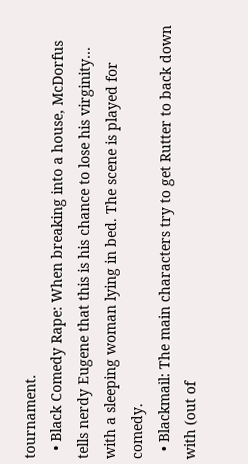tournament.
  • Black Comedy Rape: When breaking into a house, McDorfus tells nerdy Eugene that this is his chance to lose his virginity... with a sleeping woman lying in bed. The scene is played for comedy.
  • Blackmail: The main characters try to get Rutter to back down with (out of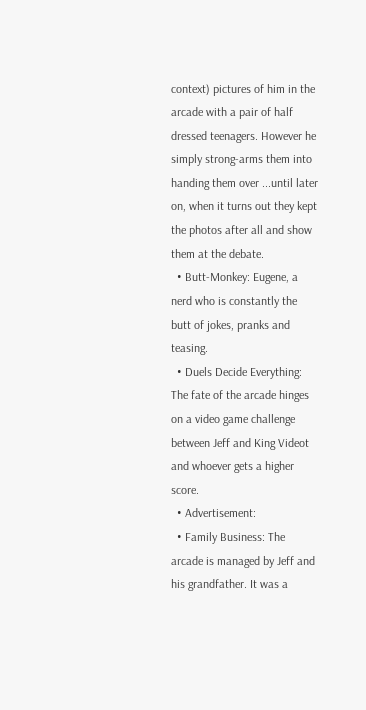context) pictures of him in the arcade with a pair of half dressed teenagers. However he simply strong-arms them into handing them over ...until later on, when it turns out they kept the photos after all and show them at the debate.
  • Butt-Monkey: Eugene, a nerd who is constantly the butt of jokes, pranks and teasing.
  • Duels Decide Everything: The fate of the arcade hinges on a video game challenge between Jeff and King Videot and whoever gets a higher score.
  • Advertisement:
  • Family Business: The arcade is managed by Jeff and his grandfather. It was a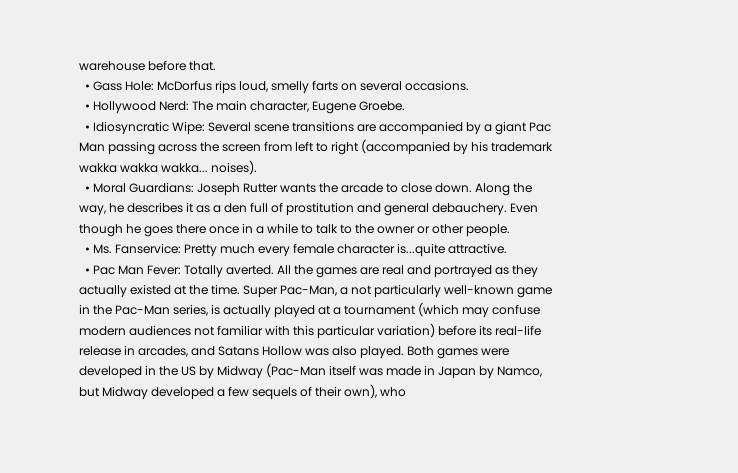warehouse before that.
  • Gass Hole: McDorfus rips loud, smelly farts on several occasions.
  • Hollywood Nerd: The main character, Eugene Groebe.
  • Idiosyncratic Wipe: Several scene transitions are accompanied by a giant Pac Man passing across the screen from left to right (accompanied by his trademark wakka wakka wakka... noises).
  • Moral Guardians: Joseph Rutter wants the arcade to close down. Along the way, he describes it as a den full of prostitution and general debauchery. Even though he goes there once in a while to talk to the owner or other people.
  • Ms. Fanservice: Pretty much every female character is...quite attractive.
  • Pac Man Fever: Totally averted. All the games are real and portrayed as they actually existed at the time. Super Pac-Man, a not particularly well-known game in the Pac-Man series, is actually played at a tournament (which may confuse modern audiences not familiar with this particular variation) before its real-life release in arcades, and Satans Hollow was also played. Both games were developed in the US by Midway (Pac-Man itself was made in Japan by Namco, but Midway developed a few sequels of their own), who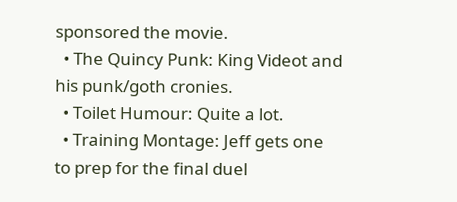sponsored the movie.
  • The Quincy Punk: King Videot and his punk/goth cronies.
  • Toilet Humour: Quite a lot.
  • Training Montage: Jeff gets one to prep for the final duel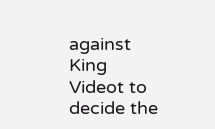against King Videot to decide the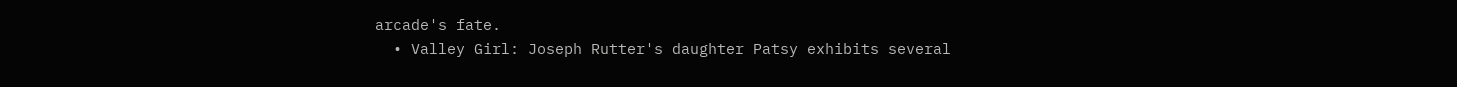arcade's fate.
  • Valley Girl: Joseph Rutter's daughter Patsy exhibits several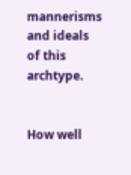mannerisms and ideals of this archtype.


How well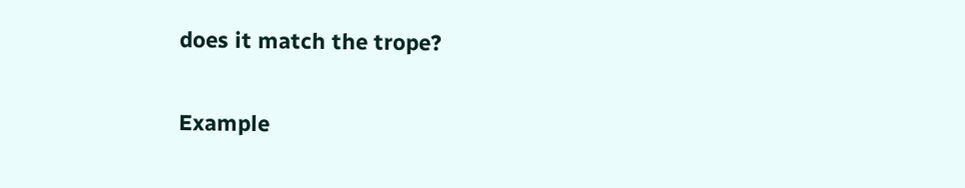does it match the trope?

Example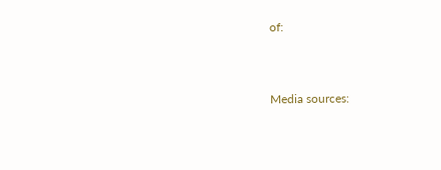of:


Media sources: